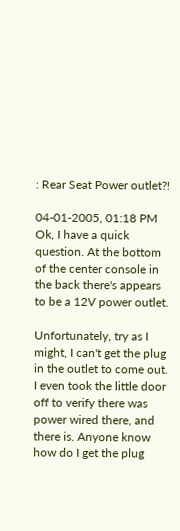: Rear Seat Power outlet?!

04-01-2005, 01:18 PM
Ok, I have a quick question. At the bottom of the center console in the back there's appears to be a 12V power outlet.

Unfortunately, try as I might, I can't get the plug in the outlet to come out. I even took the little door off to verify there was power wired there, and there is. Anyone know how do I get the plug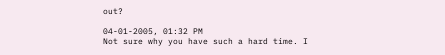out?

04-01-2005, 01:32 PM
Not sure why you have such a hard time. I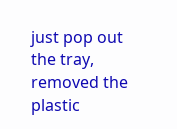just pop out the tray, removed the plastic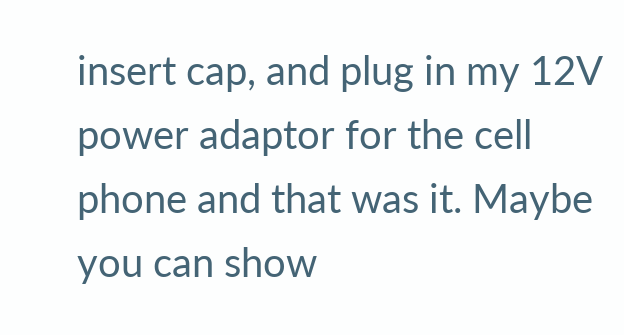insert cap, and plug in my 12V power adaptor for the cell phone and that was it. Maybe you can show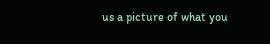us a picture of what you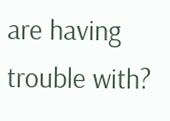are having trouble with?